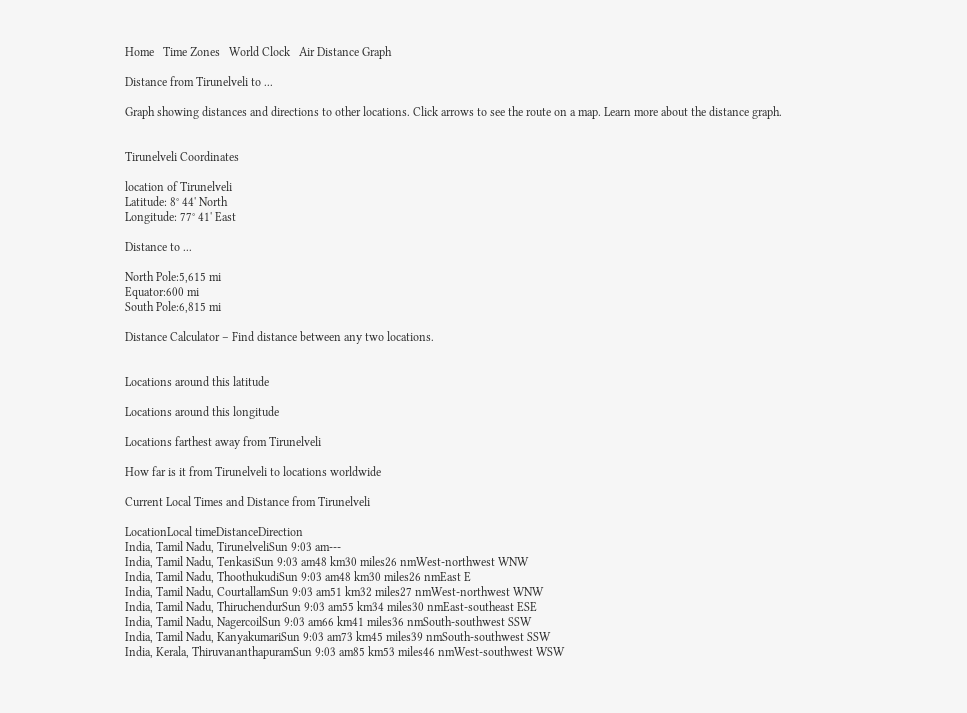Home   Time Zones   World Clock   Air Distance Graph

Distance from Tirunelveli to ...

Graph showing distances and directions to other locations. Click arrows to see the route on a map. Learn more about the distance graph.


Tirunelveli Coordinates

location of Tirunelveli
Latitude: 8° 44' North
Longitude: 77° 41' East

Distance to ...

North Pole:5,615 mi
Equator:600 mi
South Pole:6,815 mi

Distance Calculator – Find distance between any two locations.


Locations around this latitude

Locations around this longitude

Locations farthest away from Tirunelveli

How far is it from Tirunelveli to locations worldwide

Current Local Times and Distance from Tirunelveli

LocationLocal timeDistanceDirection
India, Tamil Nadu, TirunelveliSun 9:03 am---
India, Tamil Nadu, TenkasiSun 9:03 am48 km30 miles26 nmWest-northwest WNW
India, Tamil Nadu, ThoothukudiSun 9:03 am48 km30 miles26 nmEast E
India, Tamil Nadu, CourtallamSun 9:03 am51 km32 miles27 nmWest-northwest WNW
India, Tamil Nadu, ThiruchendurSun 9:03 am55 km34 miles30 nmEast-southeast ESE
India, Tamil Nadu, NagercoilSun 9:03 am66 km41 miles36 nmSouth-southwest SSW
India, Tamil Nadu, KanyakumariSun 9:03 am73 km45 miles39 nmSouth-southwest SSW
India, Kerala, ThiruvananthapuramSun 9:03 am85 km53 miles46 nmWest-southwest WSW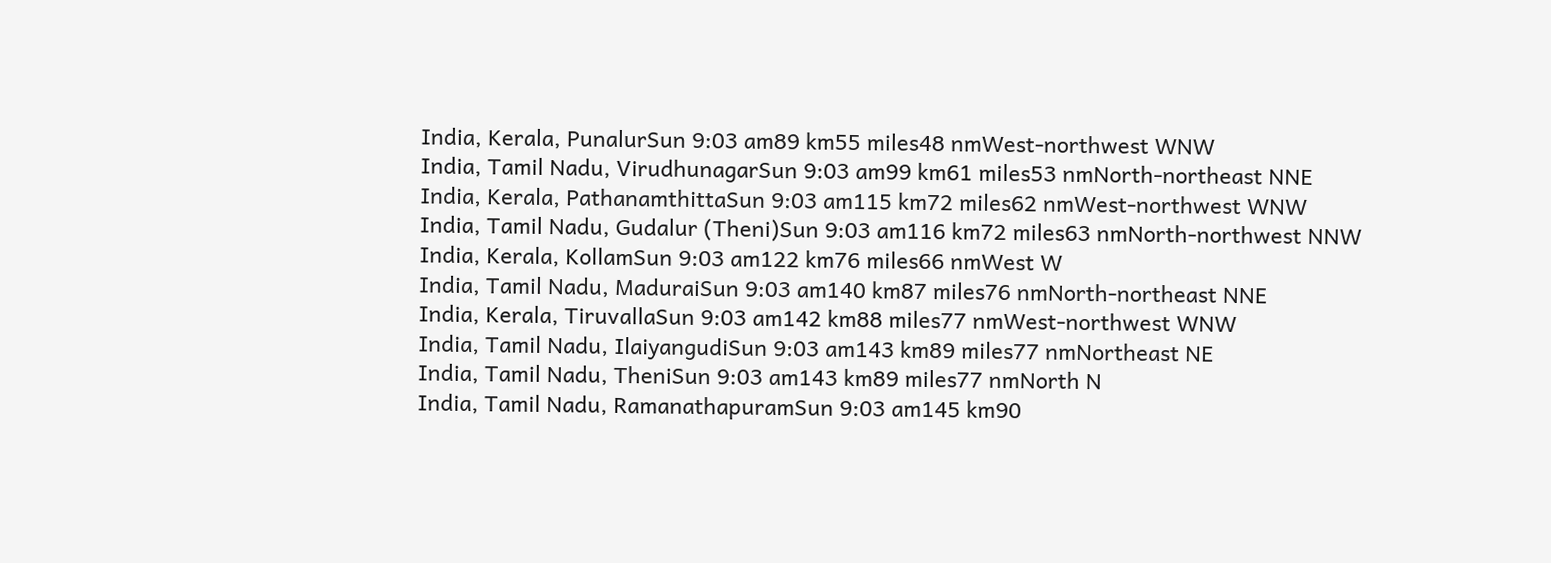India, Kerala, PunalurSun 9:03 am89 km55 miles48 nmWest-northwest WNW
India, Tamil Nadu, VirudhunagarSun 9:03 am99 km61 miles53 nmNorth-northeast NNE
India, Kerala, PathanamthittaSun 9:03 am115 km72 miles62 nmWest-northwest WNW
India, Tamil Nadu, Gudalur (Theni)Sun 9:03 am116 km72 miles63 nmNorth-northwest NNW
India, Kerala, KollamSun 9:03 am122 km76 miles66 nmWest W
India, Tamil Nadu, MaduraiSun 9:03 am140 km87 miles76 nmNorth-northeast NNE
India, Kerala, TiruvallaSun 9:03 am142 km88 miles77 nmWest-northwest WNW
India, Tamil Nadu, IlaiyangudiSun 9:03 am143 km89 miles77 nmNortheast NE
India, Tamil Nadu, TheniSun 9:03 am143 km89 miles77 nmNorth N
India, Tamil Nadu, RamanathapuramSun 9:03 am145 km90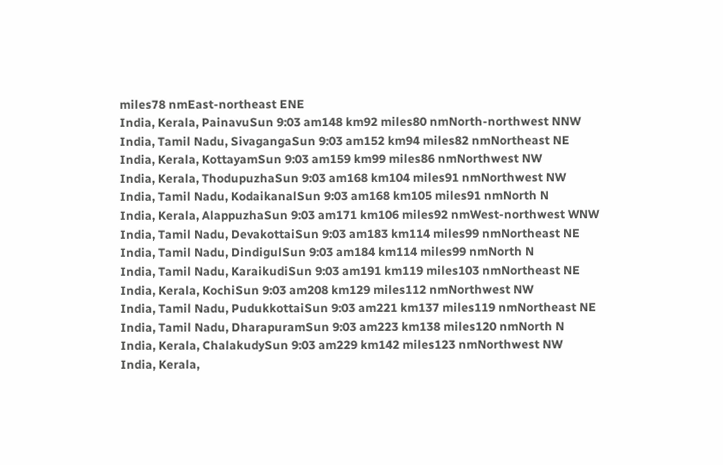miles78 nmEast-northeast ENE
India, Kerala, PainavuSun 9:03 am148 km92 miles80 nmNorth-northwest NNW
India, Tamil Nadu, SivagangaSun 9:03 am152 km94 miles82 nmNortheast NE
India, Kerala, KottayamSun 9:03 am159 km99 miles86 nmNorthwest NW
India, Kerala, ThodupuzhaSun 9:03 am168 km104 miles91 nmNorthwest NW
India, Tamil Nadu, KodaikanalSun 9:03 am168 km105 miles91 nmNorth N
India, Kerala, AlappuzhaSun 9:03 am171 km106 miles92 nmWest-northwest WNW
India, Tamil Nadu, DevakottaiSun 9:03 am183 km114 miles99 nmNortheast NE
India, Tamil Nadu, DindigulSun 9:03 am184 km114 miles99 nmNorth N
India, Tamil Nadu, KaraikudiSun 9:03 am191 km119 miles103 nmNortheast NE
India, Kerala, KochiSun 9:03 am208 km129 miles112 nmNorthwest NW
India, Tamil Nadu, PudukkottaiSun 9:03 am221 km137 miles119 nmNortheast NE
India, Tamil Nadu, DharapuramSun 9:03 am223 km138 miles120 nmNorth N
India, Kerala, ChalakudySun 9:03 am229 km142 miles123 nmNorthwest NW
India, Kerala,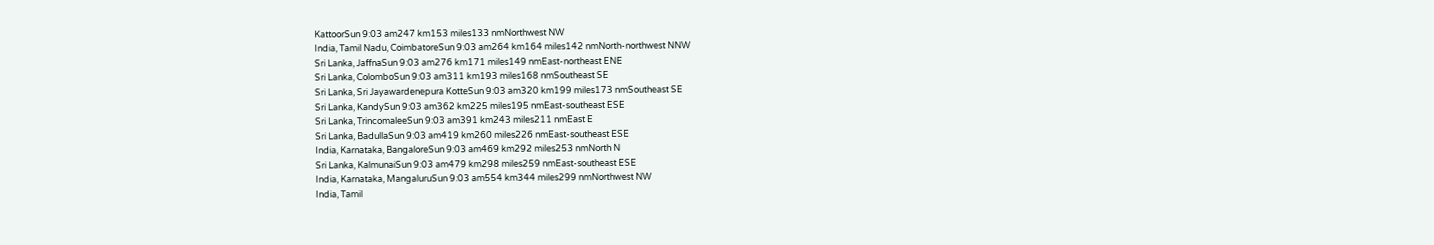KattoorSun 9:03 am247 km153 miles133 nmNorthwest NW
India, Tamil Nadu, CoimbatoreSun 9:03 am264 km164 miles142 nmNorth-northwest NNW
Sri Lanka, JaffnaSun 9:03 am276 km171 miles149 nmEast-northeast ENE
Sri Lanka, ColomboSun 9:03 am311 km193 miles168 nmSoutheast SE
Sri Lanka, Sri Jayawardenepura KotteSun 9:03 am320 km199 miles173 nmSoutheast SE
Sri Lanka, KandySun 9:03 am362 km225 miles195 nmEast-southeast ESE
Sri Lanka, TrincomaleeSun 9:03 am391 km243 miles211 nmEast E
Sri Lanka, BadullaSun 9:03 am419 km260 miles226 nmEast-southeast ESE
India, Karnataka, BangaloreSun 9:03 am469 km292 miles253 nmNorth N
Sri Lanka, KalmunaiSun 9:03 am479 km298 miles259 nmEast-southeast ESE
India, Karnataka, MangaluruSun 9:03 am554 km344 miles299 nmNorthwest NW
India, Tamil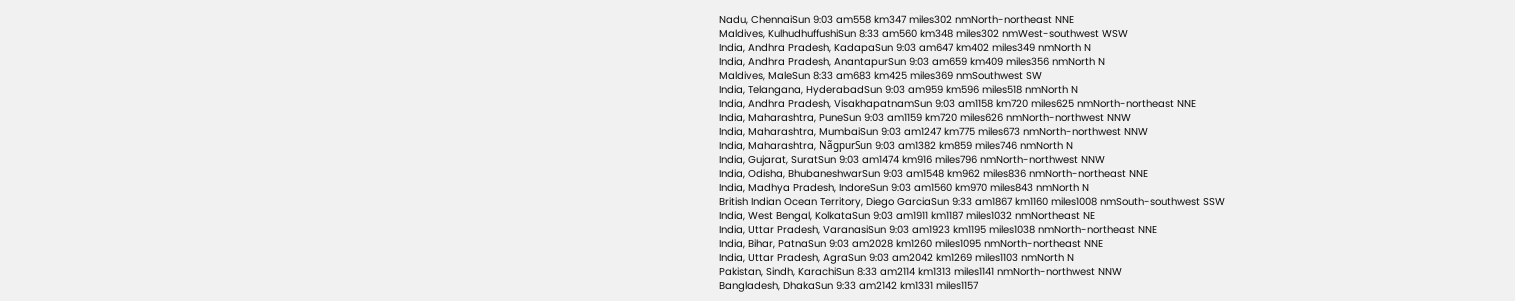Nadu, ChennaiSun 9:03 am558 km347 miles302 nmNorth-northeast NNE
Maldives, KulhudhuffushiSun 8:33 am560 km348 miles302 nmWest-southwest WSW
India, Andhra Pradesh, KadapaSun 9:03 am647 km402 miles349 nmNorth N
India, Andhra Pradesh, AnantapurSun 9:03 am659 km409 miles356 nmNorth N
Maldives, MaleSun 8:33 am683 km425 miles369 nmSouthwest SW
India, Telangana, HyderabadSun 9:03 am959 km596 miles518 nmNorth N
India, Andhra Pradesh, VisakhapatnamSun 9:03 am1158 km720 miles625 nmNorth-northeast NNE
India, Maharashtra, PuneSun 9:03 am1159 km720 miles626 nmNorth-northwest NNW
India, Maharashtra, MumbaiSun 9:03 am1247 km775 miles673 nmNorth-northwest NNW
India, Maharashtra, NãgpurSun 9:03 am1382 km859 miles746 nmNorth N
India, Gujarat, SuratSun 9:03 am1474 km916 miles796 nmNorth-northwest NNW
India, Odisha, BhubaneshwarSun 9:03 am1548 km962 miles836 nmNorth-northeast NNE
India, Madhya Pradesh, IndoreSun 9:03 am1560 km970 miles843 nmNorth N
British Indian Ocean Territory, Diego GarciaSun 9:33 am1867 km1160 miles1008 nmSouth-southwest SSW
India, West Bengal, KolkataSun 9:03 am1911 km1187 miles1032 nmNortheast NE
India, Uttar Pradesh, VaranasiSun 9:03 am1923 km1195 miles1038 nmNorth-northeast NNE
India, Bihar, PatnaSun 9:03 am2028 km1260 miles1095 nmNorth-northeast NNE
India, Uttar Pradesh, AgraSun 9:03 am2042 km1269 miles1103 nmNorth N
Pakistan, Sindh, KarachiSun 8:33 am2114 km1313 miles1141 nmNorth-northwest NNW
Bangladesh, DhakaSun 9:33 am2142 km1331 miles1157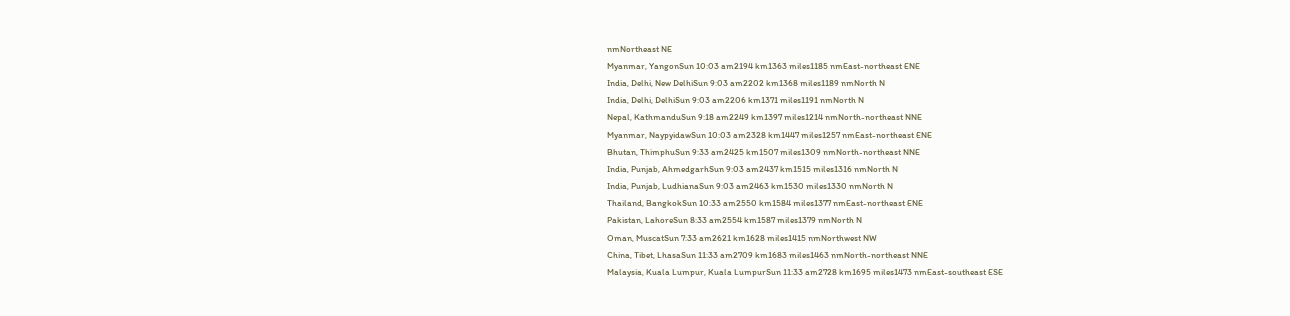nmNortheast NE
Myanmar, YangonSun 10:03 am2194 km1363 miles1185 nmEast-northeast ENE
India, Delhi, New DelhiSun 9:03 am2202 km1368 miles1189 nmNorth N
India, Delhi, DelhiSun 9:03 am2206 km1371 miles1191 nmNorth N
Nepal, KathmanduSun 9:18 am2249 km1397 miles1214 nmNorth-northeast NNE
Myanmar, NaypyidawSun 10:03 am2328 km1447 miles1257 nmEast-northeast ENE
Bhutan, ThimphuSun 9:33 am2425 km1507 miles1309 nmNorth-northeast NNE
India, Punjab, AhmedgarhSun 9:03 am2437 km1515 miles1316 nmNorth N
India, Punjab, LudhianaSun 9:03 am2463 km1530 miles1330 nmNorth N
Thailand, BangkokSun 10:33 am2550 km1584 miles1377 nmEast-northeast ENE
Pakistan, LahoreSun 8:33 am2554 km1587 miles1379 nmNorth N
Oman, MuscatSun 7:33 am2621 km1628 miles1415 nmNorthwest NW
China, Tibet, LhasaSun 11:33 am2709 km1683 miles1463 nmNorth-northeast NNE
Malaysia, Kuala Lumpur, Kuala LumpurSun 11:33 am2728 km1695 miles1473 nmEast-southeast ESE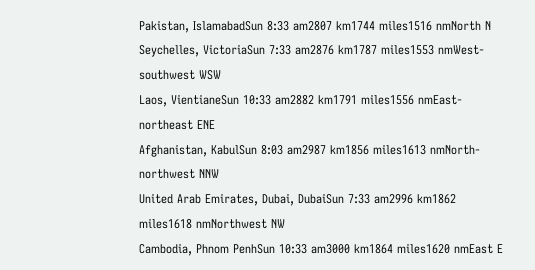Pakistan, IslamabadSun 8:33 am2807 km1744 miles1516 nmNorth N
Seychelles, VictoriaSun 7:33 am2876 km1787 miles1553 nmWest-southwest WSW
Laos, VientianeSun 10:33 am2882 km1791 miles1556 nmEast-northeast ENE
Afghanistan, KabulSun 8:03 am2987 km1856 miles1613 nmNorth-northwest NNW
United Arab Emirates, Dubai, DubaiSun 7:33 am2996 km1862 miles1618 nmNorthwest NW
Cambodia, Phnom PenhSun 10:33 am3000 km1864 miles1620 nmEast E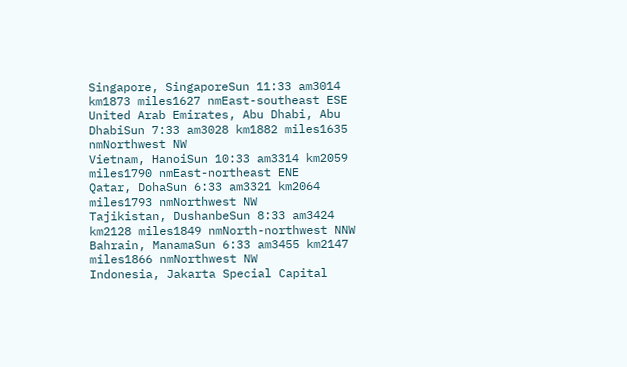Singapore, SingaporeSun 11:33 am3014 km1873 miles1627 nmEast-southeast ESE
United Arab Emirates, Abu Dhabi, Abu DhabiSun 7:33 am3028 km1882 miles1635 nmNorthwest NW
Vietnam, HanoiSun 10:33 am3314 km2059 miles1790 nmEast-northeast ENE
Qatar, DohaSun 6:33 am3321 km2064 miles1793 nmNorthwest NW
Tajikistan, DushanbeSun 8:33 am3424 km2128 miles1849 nmNorth-northwest NNW
Bahrain, ManamaSun 6:33 am3455 km2147 miles1866 nmNorthwest NW
Indonesia, Jakarta Special Capital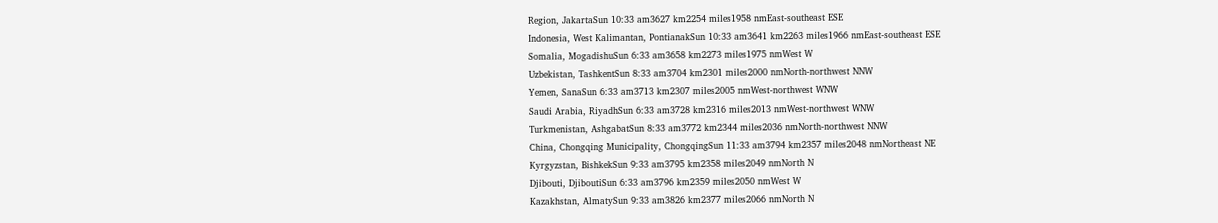Region, JakartaSun 10:33 am3627 km2254 miles1958 nmEast-southeast ESE
Indonesia, West Kalimantan, PontianakSun 10:33 am3641 km2263 miles1966 nmEast-southeast ESE
Somalia, MogadishuSun 6:33 am3658 km2273 miles1975 nmWest W
Uzbekistan, TashkentSun 8:33 am3704 km2301 miles2000 nmNorth-northwest NNW
Yemen, SanaSun 6:33 am3713 km2307 miles2005 nmWest-northwest WNW
Saudi Arabia, RiyadhSun 6:33 am3728 km2316 miles2013 nmWest-northwest WNW
Turkmenistan, AshgabatSun 8:33 am3772 km2344 miles2036 nmNorth-northwest NNW
China, Chongqing Municipality, ChongqingSun 11:33 am3794 km2357 miles2048 nmNortheast NE
Kyrgyzstan, BishkekSun 9:33 am3795 km2358 miles2049 nmNorth N
Djibouti, DjiboutiSun 6:33 am3796 km2359 miles2050 nmWest W
Kazakhstan, AlmatySun 9:33 am3826 km2377 miles2066 nmNorth N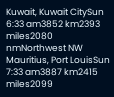Kuwait, Kuwait CitySun 6:33 am3852 km2393 miles2080 nmNorthwest NW
Mauritius, Port LouisSun 7:33 am3887 km2415 miles2099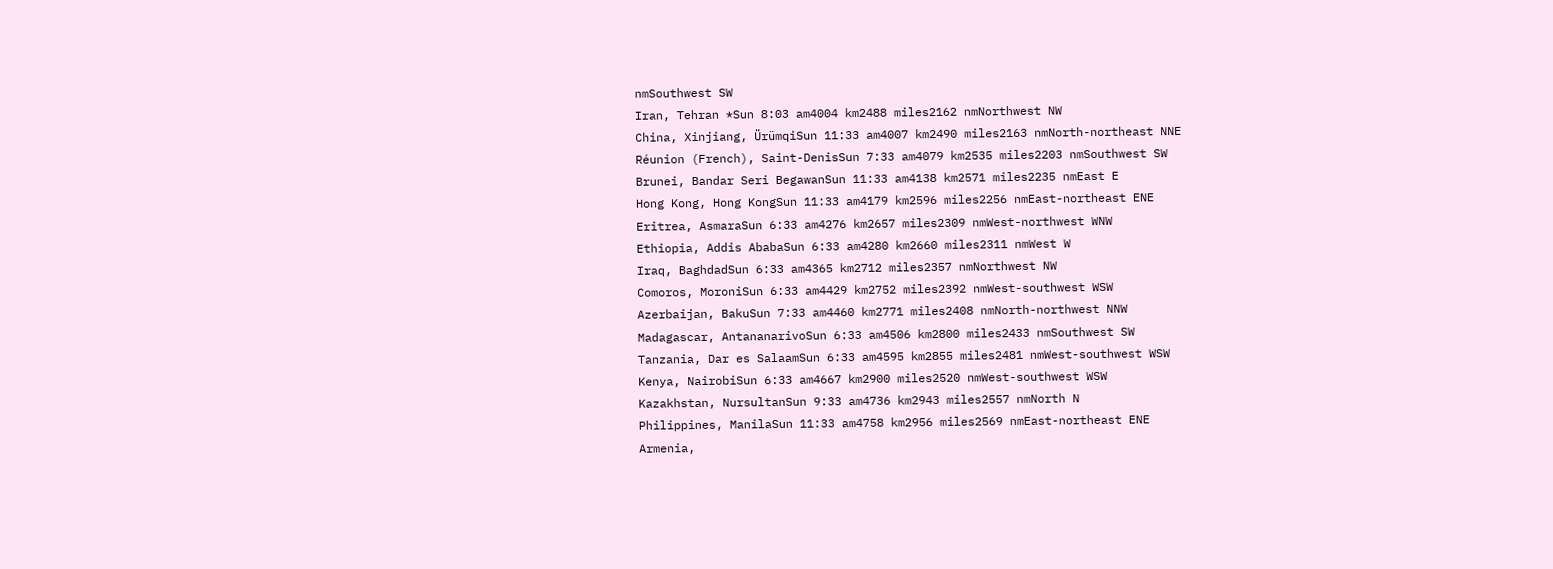nmSouthwest SW
Iran, Tehran *Sun 8:03 am4004 km2488 miles2162 nmNorthwest NW
China, Xinjiang, ÜrümqiSun 11:33 am4007 km2490 miles2163 nmNorth-northeast NNE
Réunion (French), Saint-DenisSun 7:33 am4079 km2535 miles2203 nmSouthwest SW
Brunei, Bandar Seri BegawanSun 11:33 am4138 km2571 miles2235 nmEast E
Hong Kong, Hong KongSun 11:33 am4179 km2596 miles2256 nmEast-northeast ENE
Eritrea, AsmaraSun 6:33 am4276 km2657 miles2309 nmWest-northwest WNW
Ethiopia, Addis AbabaSun 6:33 am4280 km2660 miles2311 nmWest W
Iraq, BaghdadSun 6:33 am4365 km2712 miles2357 nmNorthwest NW
Comoros, MoroniSun 6:33 am4429 km2752 miles2392 nmWest-southwest WSW
Azerbaijan, BakuSun 7:33 am4460 km2771 miles2408 nmNorth-northwest NNW
Madagascar, AntananarivoSun 6:33 am4506 km2800 miles2433 nmSouthwest SW
Tanzania, Dar es SalaamSun 6:33 am4595 km2855 miles2481 nmWest-southwest WSW
Kenya, NairobiSun 6:33 am4667 km2900 miles2520 nmWest-southwest WSW
Kazakhstan, NursultanSun 9:33 am4736 km2943 miles2557 nmNorth N
Philippines, ManilaSun 11:33 am4758 km2956 miles2569 nmEast-northeast ENE
Armenia,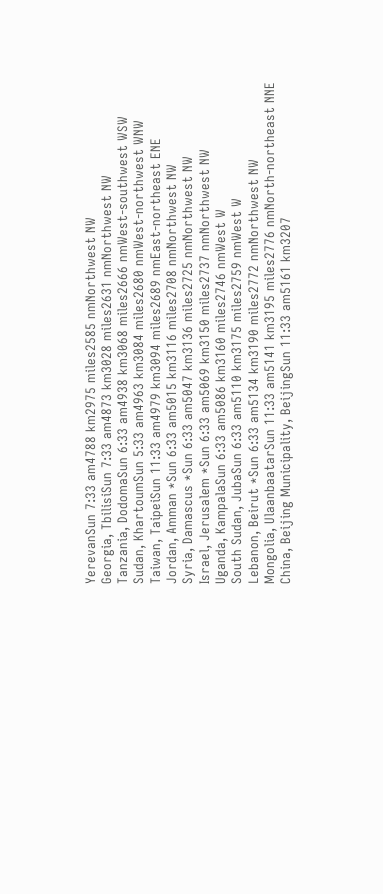YerevanSun 7:33 am4788 km2975 miles2585 nmNorthwest NW
Georgia, TbilisiSun 7:33 am4873 km3028 miles2631 nmNorthwest NW
Tanzania, DodomaSun 6:33 am4938 km3068 miles2666 nmWest-southwest WSW
Sudan, KhartoumSun 5:33 am4963 km3084 miles2680 nmWest-northwest WNW
Taiwan, TaipeiSun 11:33 am4979 km3094 miles2689 nmEast-northeast ENE
Jordan, Amman *Sun 6:33 am5015 km3116 miles2708 nmNorthwest NW
Syria, Damascus *Sun 6:33 am5047 km3136 miles2725 nmNorthwest NW
Israel, Jerusalem *Sun 6:33 am5069 km3150 miles2737 nmNorthwest NW
Uganda, KampalaSun 6:33 am5086 km3160 miles2746 nmWest W
South Sudan, JubaSun 6:33 am5110 km3175 miles2759 nmWest W
Lebanon, Beirut *Sun 6:33 am5134 km3190 miles2772 nmNorthwest NW
Mongolia, UlaanbaatarSun 11:33 am5141 km3195 miles2776 nmNorth-northeast NNE
China, Beijing Municipality, BeijingSun 11:33 am5161 km3207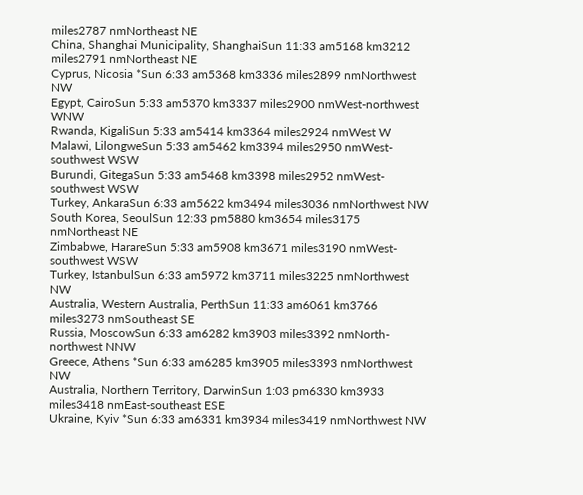miles2787 nmNortheast NE
China, Shanghai Municipality, ShanghaiSun 11:33 am5168 km3212 miles2791 nmNortheast NE
Cyprus, Nicosia *Sun 6:33 am5368 km3336 miles2899 nmNorthwest NW
Egypt, CairoSun 5:33 am5370 km3337 miles2900 nmWest-northwest WNW
Rwanda, KigaliSun 5:33 am5414 km3364 miles2924 nmWest W
Malawi, LilongweSun 5:33 am5462 km3394 miles2950 nmWest-southwest WSW
Burundi, GitegaSun 5:33 am5468 km3398 miles2952 nmWest-southwest WSW
Turkey, AnkaraSun 6:33 am5622 km3494 miles3036 nmNorthwest NW
South Korea, SeoulSun 12:33 pm5880 km3654 miles3175 nmNortheast NE
Zimbabwe, HarareSun 5:33 am5908 km3671 miles3190 nmWest-southwest WSW
Turkey, IstanbulSun 6:33 am5972 km3711 miles3225 nmNorthwest NW
Australia, Western Australia, PerthSun 11:33 am6061 km3766 miles3273 nmSoutheast SE
Russia, MoscowSun 6:33 am6282 km3903 miles3392 nmNorth-northwest NNW
Greece, Athens *Sun 6:33 am6285 km3905 miles3393 nmNorthwest NW
Australia, Northern Territory, DarwinSun 1:03 pm6330 km3933 miles3418 nmEast-southeast ESE
Ukraine, Kyiv *Sun 6:33 am6331 km3934 miles3419 nmNorthwest NW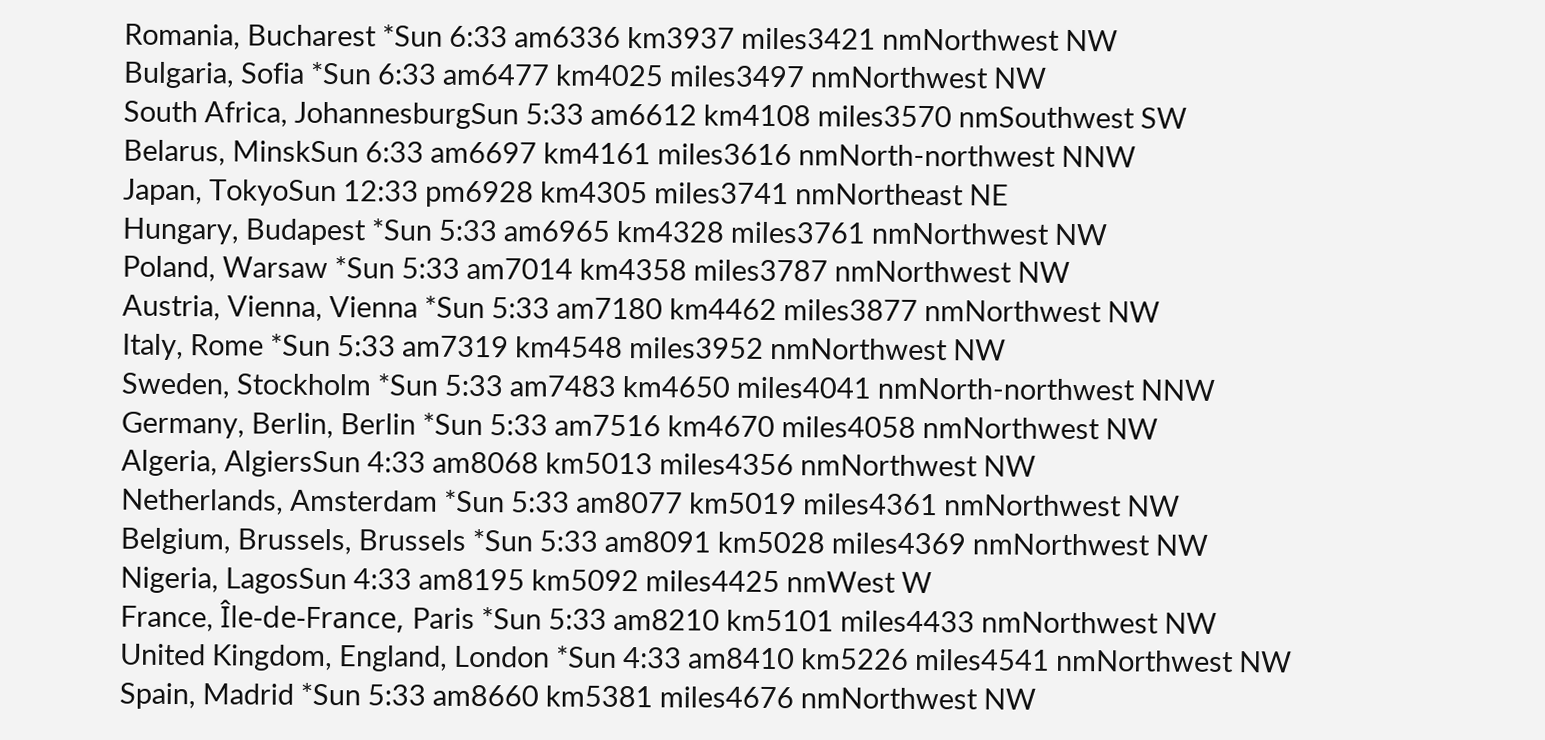Romania, Bucharest *Sun 6:33 am6336 km3937 miles3421 nmNorthwest NW
Bulgaria, Sofia *Sun 6:33 am6477 km4025 miles3497 nmNorthwest NW
South Africa, JohannesburgSun 5:33 am6612 km4108 miles3570 nmSouthwest SW
Belarus, MinskSun 6:33 am6697 km4161 miles3616 nmNorth-northwest NNW
Japan, TokyoSun 12:33 pm6928 km4305 miles3741 nmNortheast NE
Hungary, Budapest *Sun 5:33 am6965 km4328 miles3761 nmNorthwest NW
Poland, Warsaw *Sun 5:33 am7014 km4358 miles3787 nmNorthwest NW
Austria, Vienna, Vienna *Sun 5:33 am7180 km4462 miles3877 nmNorthwest NW
Italy, Rome *Sun 5:33 am7319 km4548 miles3952 nmNorthwest NW
Sweden, Stockholm *Sun 5:33 am7483 km4650 miles4041 nmNorth-northwest NNW
Germany, Berlin, Berlin *Sun 5:33 am7516 km4670 miles4058 nmNorthwest NW
Algeria, AlgiersSun 4:33 am8068 km5013 miles4356 nmNorthwest NW
Netherlands, Amsterdam *Sun 5:33 am8077 km5019 miles4361 nmNorthwest NW
Belgium, Brussels, Brussels *Sun 5:33 am8091 km5028 miles4369 nmNorthwest NW
Nigeria, LagosSun 4:33 am8195 km5092 miles4425 nmWest W
France, Île-de-France, Paris *Sun 5:33 am8210 km5101 miles4433 nmNorthwest NW
United Kingdom, England, London *Sun 4:33 am8410 km5226 miles4541 nmNorthwest NW
Spain, Madrid *Sun 5:33 am8660 km5381 miles4676 nmNorthwest NW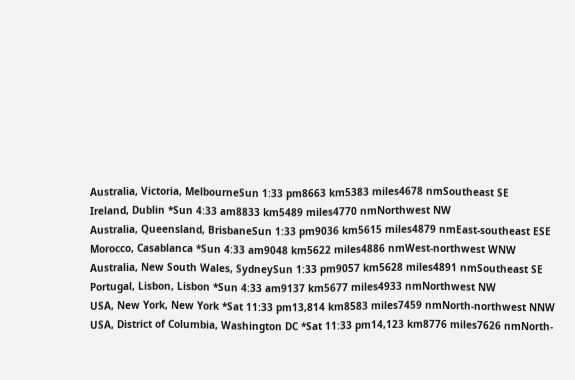Australia, Victoria, MelbourneSun 1:33 pm8663 km5383 miles4678 nmSoutheast SE
Ireland, Dublin *Sun 4:33 am8833 km5489 miles4770 nmNorthwest NW
Australia, Queensland, BrisbaneSun 1:33 pm9036 km5615 miles4879 nmEast-southeast ESE
Morocco, Casablanca *Sun 4:33 am9048 km5622 miles4886 nmWest-northwest WNW
Australia, New South Wales, SydneySun 1:33 pm9057 km5628 miles4891 nmSoutheast SE
Portugal, Lisbon, Lisbon *Sun 4:33 am9137 km5677 miles4933 nmNorthwest NW
USA, New York, New York *Sat 11:33 pm13,814 km8583 miles7459 nmNorth-northwest NNW
USA, District of Columbia, Washington DC *Sat 11:33 pm14,123 km8776 miles7626 nmNorth-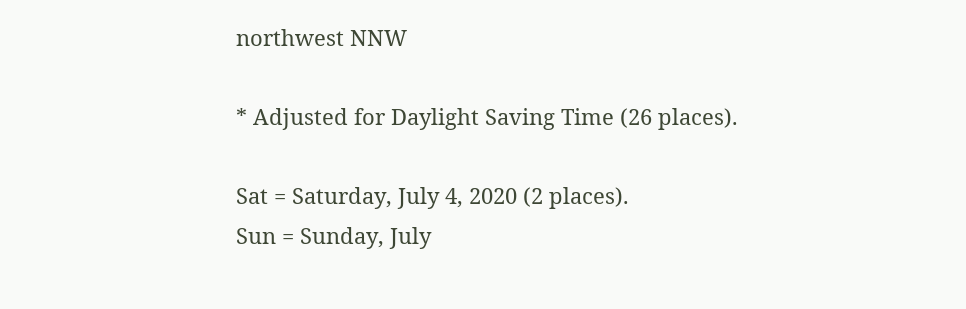northwest NNW

* Adjusted for Daylight Saving Time (26 places).

Sat = Saturday, July 4, 2020 (2 places).
Sun = Sunday, July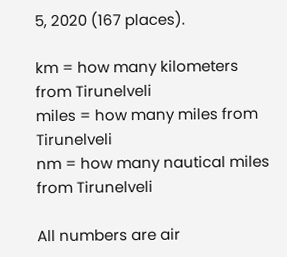5, 2020 (167 places).

km = how many kilometers from Tirunelveli
miles = how many miles from Tirunelveli
nm = how many nautical miles from Tirunelveli

All numbers are air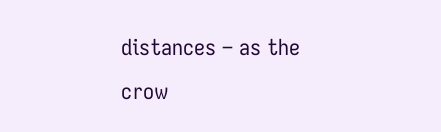distances – as the crow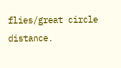flies/great circle distance.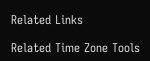Related Links

Related Time Zone Tools